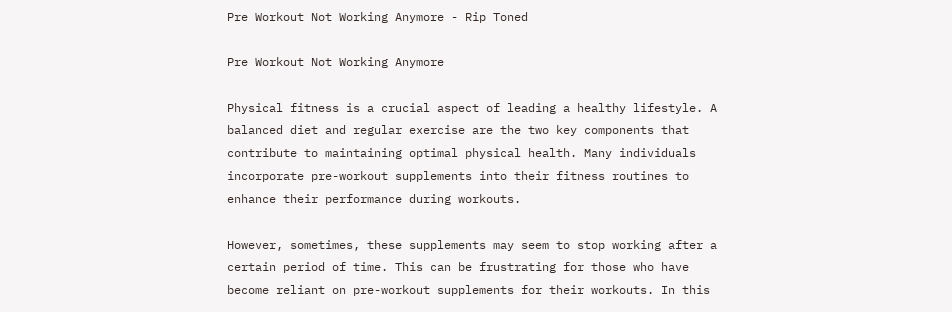Pre Workout Not Working Anymore - Rip Toned

Pre Workout Not Working Anymore

Physical fitness is a crucial aspect of leading a healthy lifestyle. A balanced diet and regular exercise are the two key components that contribute to maintaining optimal physical health. Many individuals incorporate pre-workout supplements into their fitness routines to enhance their performance during workouts.

However, sometimes, these supplements may seem to stop working after a certain period of time. This can be frustrating for those who have become reliant on pre-workout supplements for their workouts. In this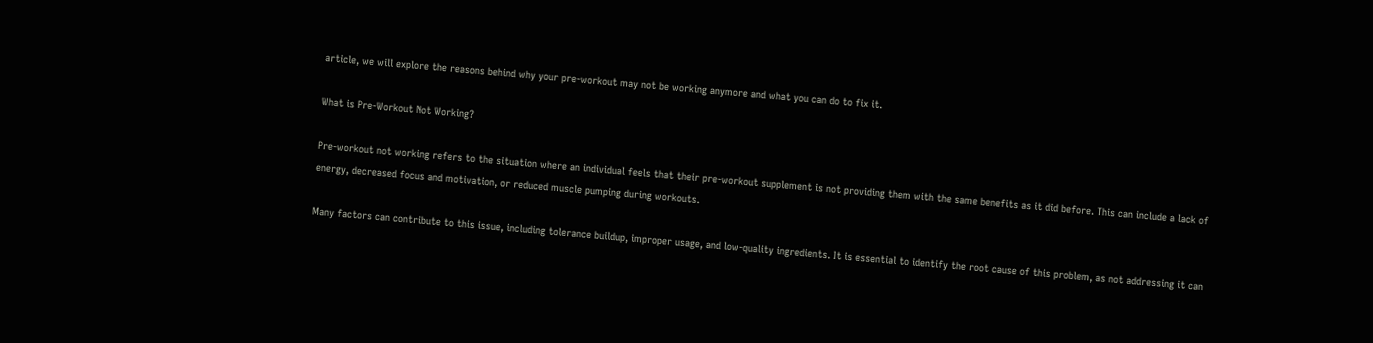article, we will explore the reasons behind why your pre-workout may not be working anymore and what you can do to fix it.

What is Pre-Workout Not Working?

Pre-workout not working refers to the situation where an individual feels that their pre-workout supplement is not providing them with the same benefits as it did before. This can include a lack of energy, decreased focus and motivation, or reduced muscle pumping during workouts.

Many factors can contribute to this issue, including tolerance buildup, improper usage, and low-quality ingredients. It is essential to identify the root cause of this problem, as not addressing it can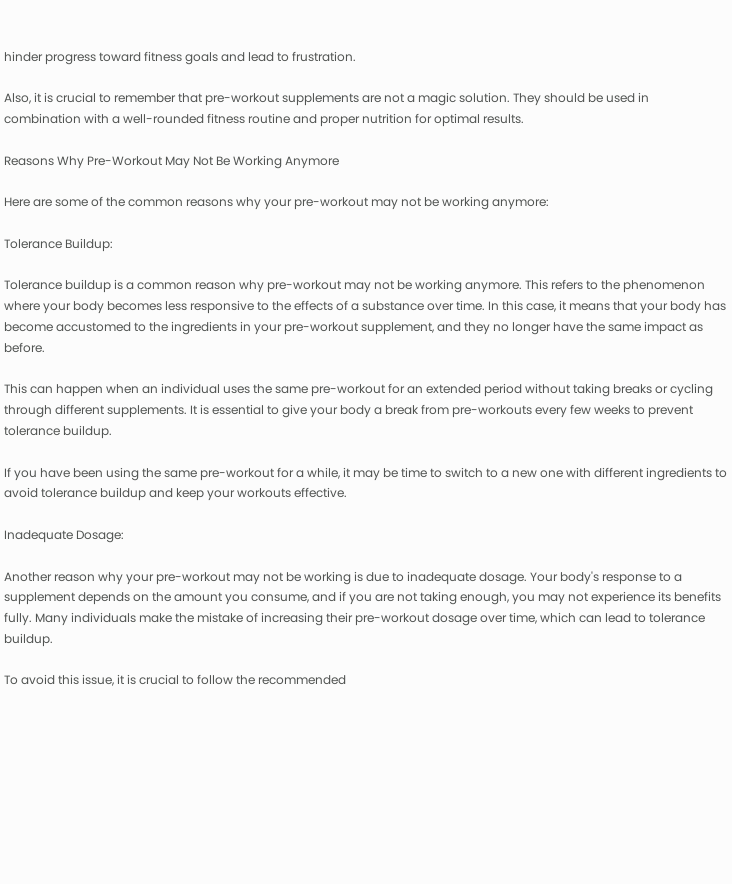hinder progress toward fitness goals and lead to frustration.

Also, it is crucial to remember that pre-workout supplements are not a magic solution. They should be used in combination with a well-rounded fitness routine and proper nutrition for optimal results.

Reasons Why Pre-Workout May Not Be Working Anymore

Here are some of the common reasons why your pre-workout may not be working anymore:

Tolerance Buildup:

Tolerance buildup is a common reason why pre-workout may not be working anymore. This refers to the phenomenon where your body becomes less responsive to the effects of a substance over time. In this case, it means that your body has become accustomed to the ingredients in your pre-workout supplement, and they no longer have the same impact as before.

This can happen when an individual uses the same pre-workout for an extended period without taking breaks or cycling through different supplements. It is essential to give your body a break from pre-workouts every few weeks to prevent tolerance buildup.

If you have been using the same pre-workout for a while, it may be time to switch to a new one with different ingredients to avoid tolerance buildup and keep your workouts effective.

Inadequate Dosage:

Another reason why your pre-workout may not be working is due to inadequate dosage. Your body's response to a supplement depends on the amount you consume, and if you are not taking enough, you may not experience its benefits fully. Many individuals make the mistake of increasing their pre-workout dosage over time, which can lead to tolerance buildup.

To avoid this issue, it is crucial to follow the recommended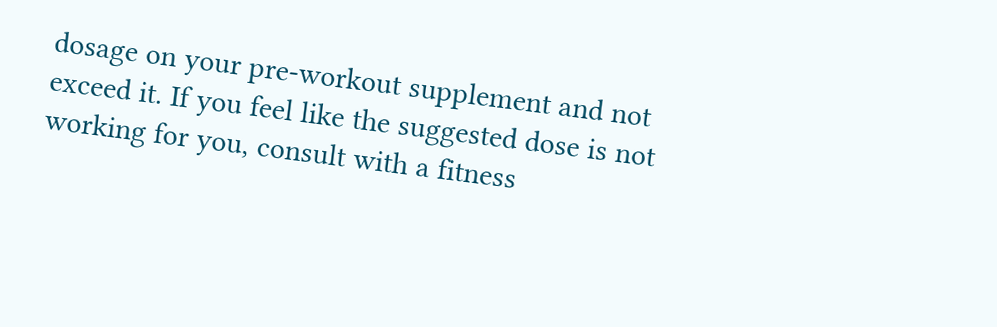dosage on your pre-workout supplement and not exceed it. If you feel like the suggested dose is not working for you, consult with a fitness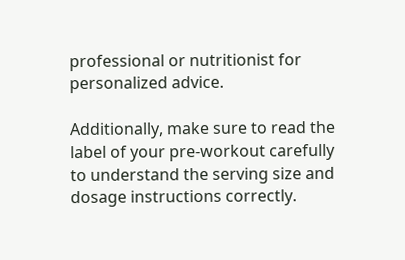professional or nutritionist for personalized advice.

Additionally, make sure to read the label of your pre-workout carefully to understand the serving size and dosage instructions correctly.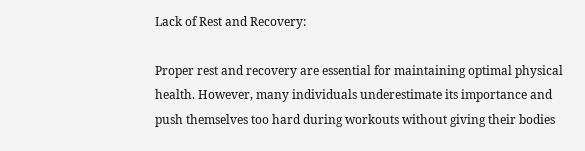Lack of Rest and Recovery:

Proper rest and recovery are essential for maintaining optimal physical health. However, many individuals underestimate its importance and push themselves too hard during workouts without giving their bodies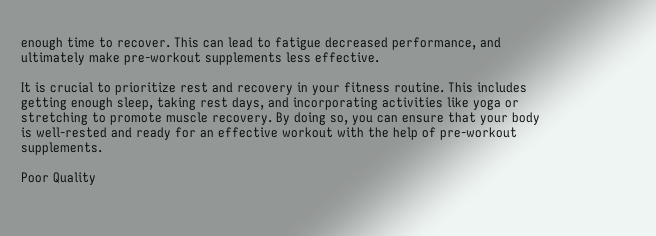enough time to recover. This can lead to fatigue decreased performance, and ultimately make pre-workout supplements less effective.

It is crucial to prioritize rest and recovery in your fitness routine. This includes getting enough sleep, taking rest days, and incorporating activities like yoga or stretching to promote muscle recovery. By doing so, you can ensure that your body is well-rested and ready for an effective workout with the help of pre-workout supplements.

Poor Quality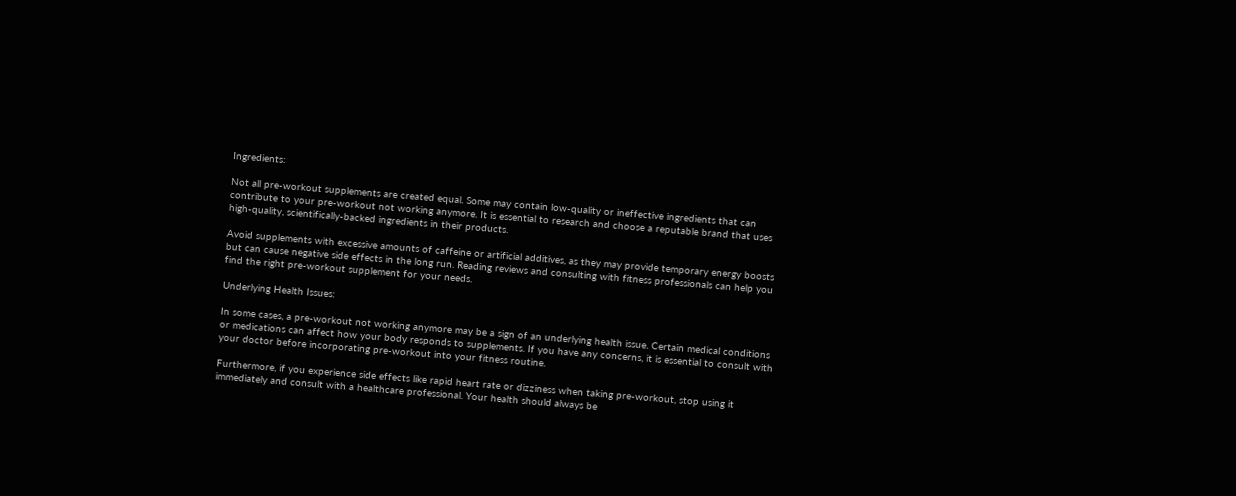Ingredients:

Not all pre-workout supplements are created equal. Some may contain low-quality or ineffective ingredients that can contribute to your pre-workout not working anymore. It is essential to research and choose a reputable brand that uses high-quality, scientifically-backed ingredients in their products.

Avoid supplements with excessive amounts of caffeine or artificial additives, as they may provide temporary energy boosts but can cause negative side effects in the long run. Reading reviews and consulting with fitness professionals can help you find the right pre-workout supplement for your needs.

Underlying Health Issues:

In some cases, a pre-workout not working anymore may be a sign of an underlying health issue. Certain medical conditions or medications can affect how your body responds to supplements. If you have any concerns, it is essential to consult with your doctor before incorporating pre-workout into your fitness routine.

Furthermore, if you experience side effects like rapid heart rate or dizziness when taking pre-workout, stop using it immediately and consult with a healthcare professional. Your health should always be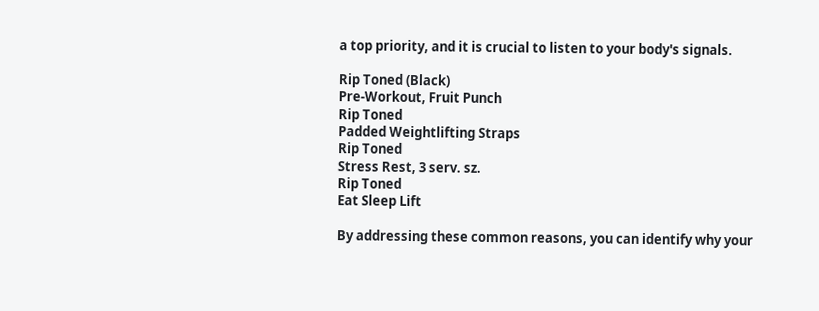a top priority, and it is crucial to listen to your body's signals.

Rip Toned (Black)
Pre-Workout, Fruit Punch
Rip Toned
Padded Weightlifting Straps
Rip Toned
Stress Rest, 3 serv. sz.
Rip Toned
Eat Sleep Lift

By addressing these common reasons, you can identify why your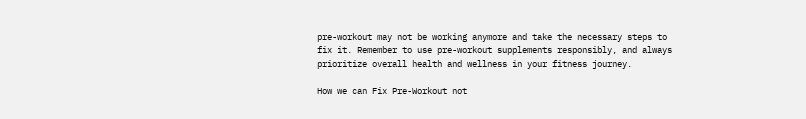pre-workout may not be working anymore and take the necessary steps to fix it. Remember to use pre-workout supplements responsibly, and always prioritize overall health and wellness in your fitness journey.

How we can Fix Pre-Workout not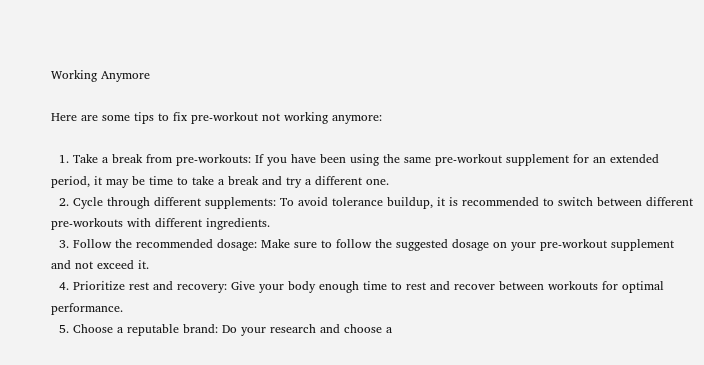Working Anymore

Here are some tips to fix pre-workout not working anymore:

  1. Take a break from pre-workouts: If you have been using the same pre-workout supplement for an extended period, it may be time to take a break and try a different one.
  2. Cycle through different supplements: To avoid tolerance buildup, it is recommended to switch between different pre-workouts with different ingredients.
  3. Follow the recommended dosage: Make sure to follow the suggested dosage on your pre-workout supplement and not exceed it.
  4. Prioritize rest and recovery: Give your body enough time to rest and recover between workouts for optimal performance.
  5. Choose a reputable brand: Do your research and choose a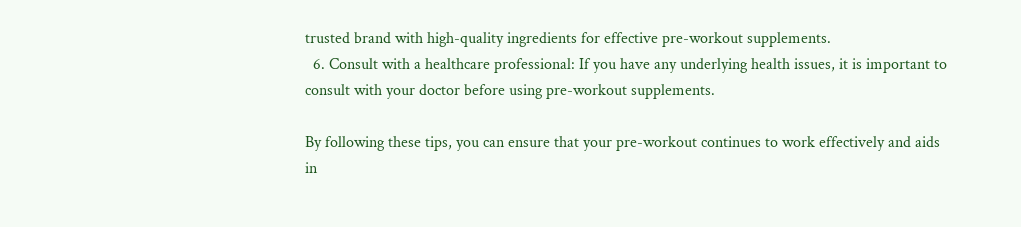trusted brand with high-quality ingredients for effective pre-workout supplements.
  6. Consult with a healthcare professional: If you have any underlying health issues, it is important to consult with your doctor before using pre-workout supplements.

By following these tips, you can ensure that your pre-workout continues to work effectively and aids in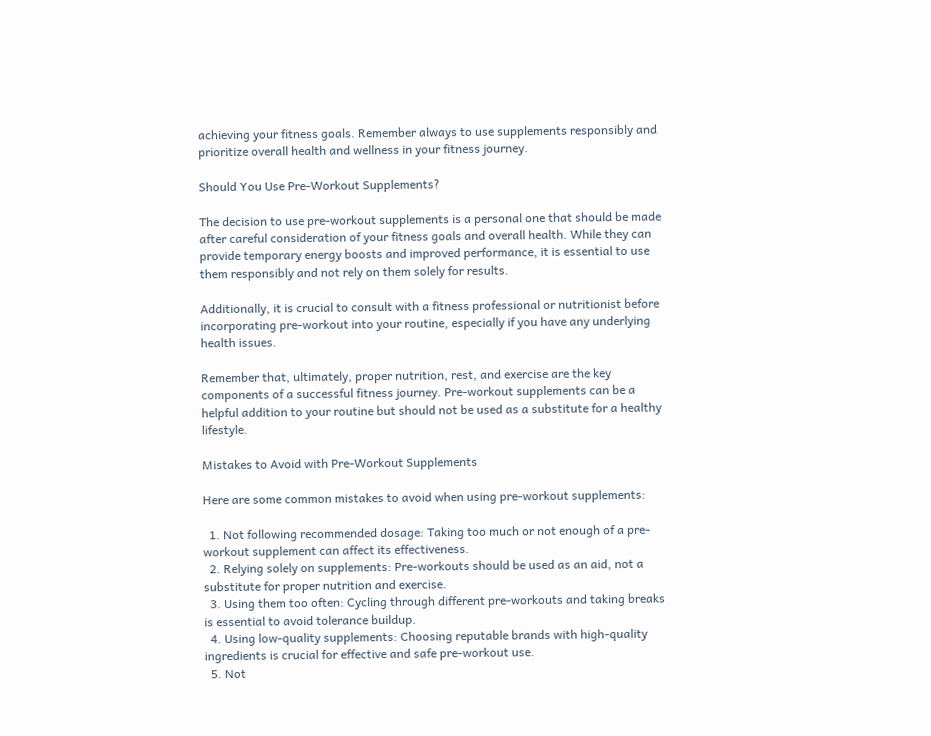achieving your fitness goals. Remember always to use supplements responsibly and prioritize overall health and wellness in your fitness journey.

Should You Use Pre-Workout Supplements?

The decision to use pre-workout supplements is a personal one that should be made after careful consideration of your fitness goals and overall health. While they can provide temporary energy boosts and improved performance, it is essential to use them responsibly and not rely on them solely for results.

Additionally, it is crucial to consult with a fitness professional or nutritionist before incorporating pre-workout into your routine, especially if you have any underlying health issues.

Remember that, ultimately, proper nutrition, rest, and exercise are the key components of a successful fitness journey. Pre-workout supplements can be a helpful addition to your routine but should not be used as a substitute for a healthy lifestyle.

Mistakes to Avoid with Pre-Workout Supplements

Here are some common mistakes to avoid when using pre-workout supplements:

  1. Not following recommended dosage: Taking too much or not enough of a pre-workout supplement can affect its effectiveness.
  2. Relying solely on supplements: Pre-workouts should be used as an aid, not a substitute for proper nutrition and exercise.
  3. Using them too often: Cycling through different pre-workouts and taking breaks is essential to avoid tolerance buildup.
  4. Using low-quality supplements: Choosing reputable brands with high-quality ingredients is crucial for effective and safe pre-workout use.
  5. Not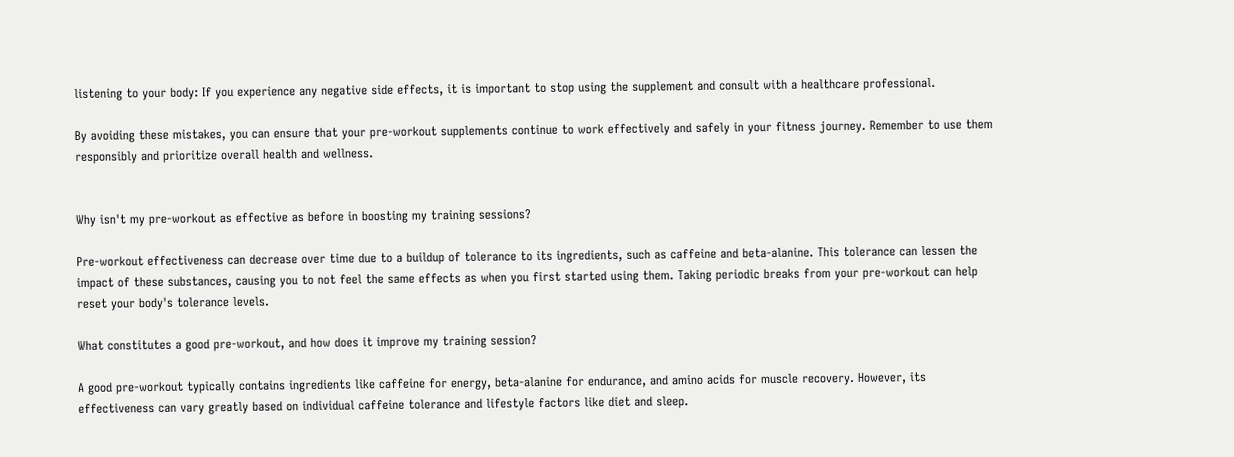listening to your body: If you experience any negative side effects, it is important to stop using the supplement and consult with a healthcare professional.

By avoiding these mistakes, you can ensure that your pre-workout supplements continue to work effectively and safely in your fitness journey. Remember to use them responsibly and prioritize overall health and wellness.


Why isn't my pre-workout as effective as before in boosting my training sessions?

Pre-workout effectiveness can decrease over time due to a buildup of tolerance to its ingredients, such as caffeine and beta-alanine. This tolerance can lessen the impact of these substances, causing you to not feel the same effects as when you first started using them. Taking periodic breaks from your pre-workout can help reset your body's tolerance levels.

What constitutes a good pre-workout, and how does it improve my training session?

A good pre-workout typically contains ingredients like caffeine for energy, beta-alanine for endurance, and amino acids for muscle recovery. However, its effectiveness can vary greatly based on individual caffeine tolerance and lifestyle factors like diet and sleep.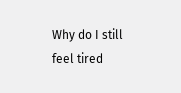Why do I still feel tired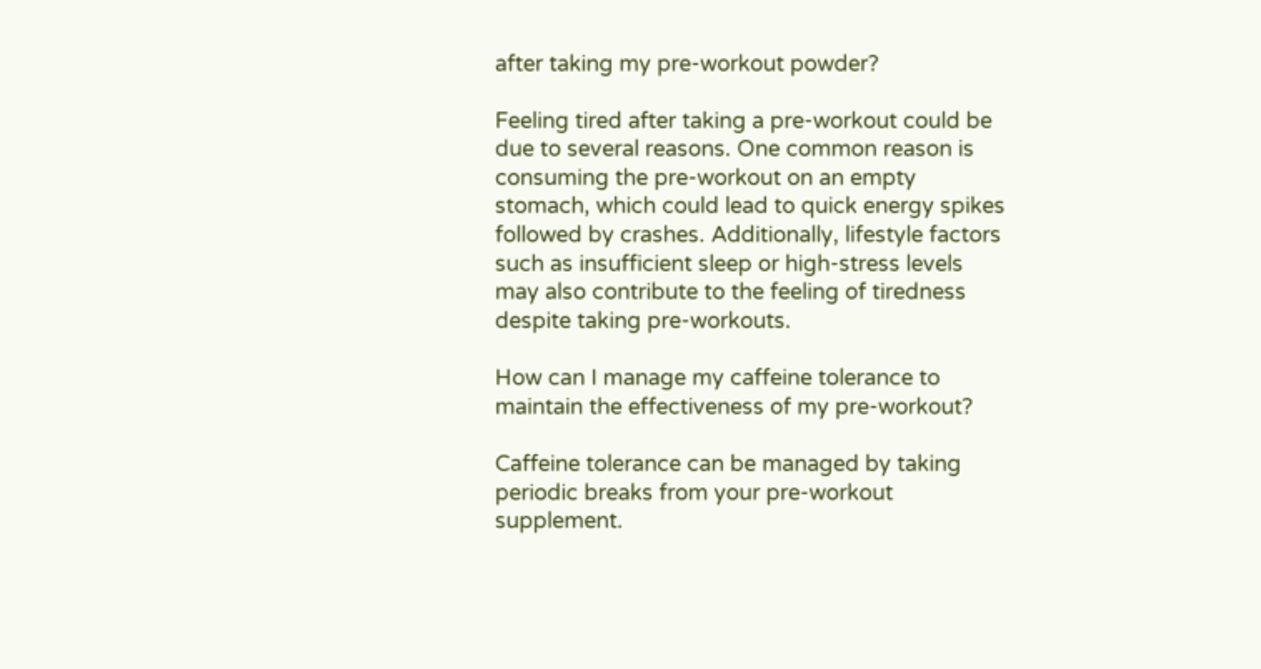after taking my pre-workout powder?

Feeling tired after taking a pre-workout could be due to several reasons. One common reason is consuming the pre-workout on an empty stomach, which could lead to quick energy spikes followed by crashes. Additionally, lifestyle factors such as insufficient sleep or high-stress levels may also contribute to the feeling of tiredness despite taking pre-workouts.

How can I manage my caffeine tolerance to maintain the effectiveness of my pre-workout?

Caffeine tolerance can be managed by taking periodic breaks from your pre-workout supplement.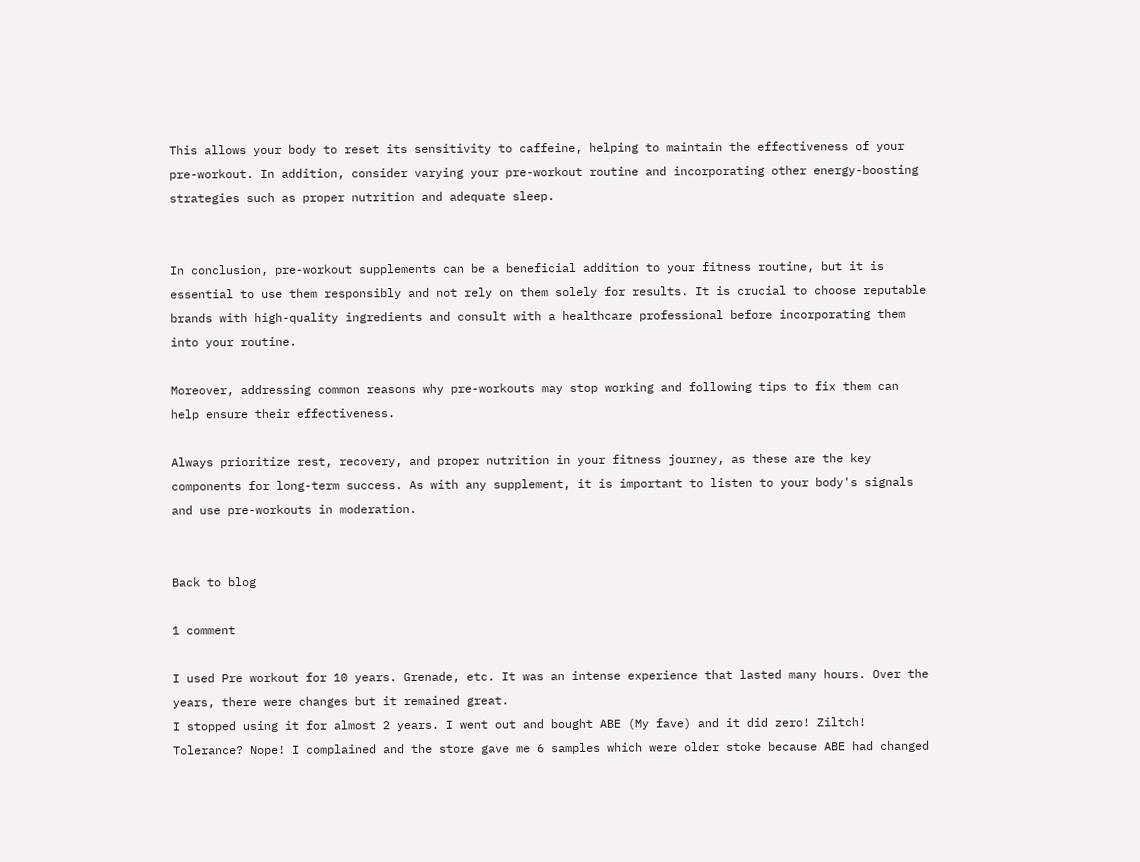This allows your body to reset its sensitivity to caffeine, helping to maintain the effectiveness of your pre-workout. In addition, consider varying your pre-workout routine and incorporating other energy-boosting strategies such as proper nutrition and adequate sleep.


In conclusion, pre-workout supplements can be a beneficial addition to your fitness routine, but it is essential to use them responsibly and not rely on them solely for results. It is crucial to choose reputable brands with high-quality ingredients and consult with a healthcare professional before incorporating them into your routine.

Moreover, addressing common reasons why pre-workouts may stop working and following tips to fix them can help ensure their effectiveness.

Always prioritize rest, recovery, and proper nutrition in your fitness journey, as these are the key components for long-term success. As with any supplement, it is important to listen to your body's signals and use pre-workouts in moderation.


Back to blog

1 comment

I used Pre workout for 10 years. Grenade, etc. It was an intense experience that lasted many hours. Over the years, there were changes but it remained great.
I stopped using it for almost 2 years. I went out and bought ABE (My fave) and it did zero! Ziltch! Tolerance? Nope! I complained and the store gave me 6 samples which were older stoke because ABE had changed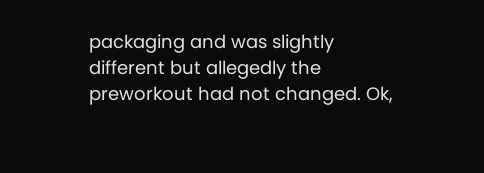packaging and was slightly different but allegedly the preworkout had not changed. Ok,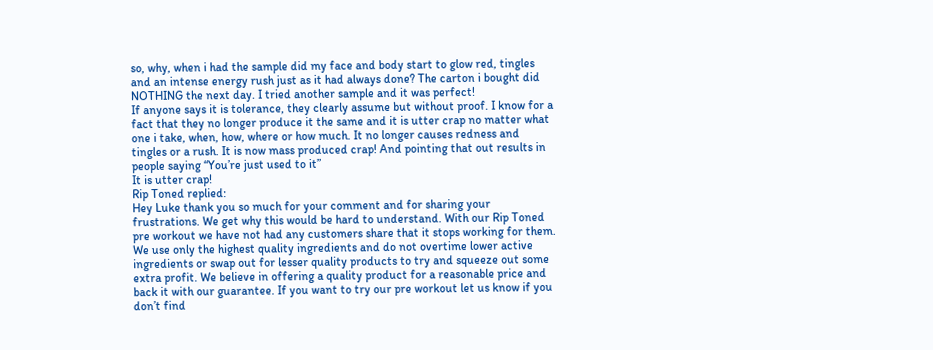so, why, when i had the sample did my face and body start to glow red, tingles and an intense energy rush just as it had always done? The carton i bought did NOTHING the next day. I tried another sample and it was perfect!
If anyone says it is tolerance, they clearly assume but without proof. I know for a fact that they no longer produce it the same and it is utter crap no matter what one i take, when, how, where or how much. It no longer causes redness and tingles or a rush. It is now mass produced crap! And pointing that out results in people saying “You’re just used to it”
It is utter crap!
Rip Toned replied:
Hey Luke thank you so much for your comment and for sharing your frustrations. We get why this would be hard to understand. With our Rip Toned pre workout we have not had any customers share that it stops working for them. We use only the highest quality ingredients and do not overtime lower active ingredients or swap out for lesser quality products to try and squeeze out some extra profit. We believe in offering a quality product for a reasonable price and back it with our guarantee. If you want to try our pre workout let us know if you don’t find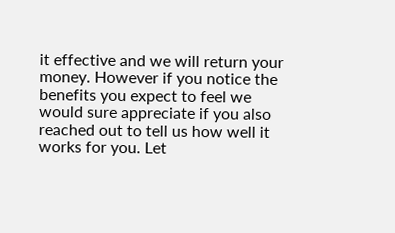it effective and we will return your money. However if you notice the benefits you expect to feel we would sure appreciate if you also reached out to tell us how well it works for you. Let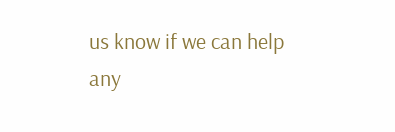us know if we can help any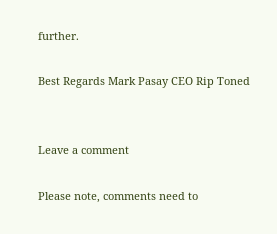further.

Best Regards Mark Pasay CEO Rip Toned


Leave a comment

Please note, comments need to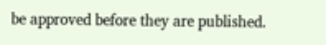be approved before they are published.